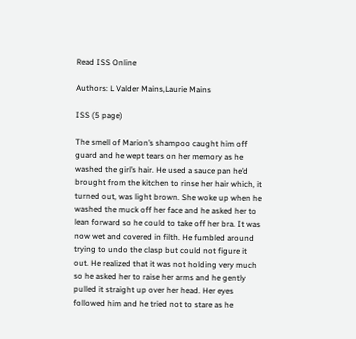Read ISS Online

Authors: L Valder Mains,Laurie Mains

ISS (5 page)

The smell of Marion’s shampoo caught him off guard and he wept tears on her memory as he washed the girl’s hair. He used a sauce pan he’d brought from the kitchen to rinse her hair which, it turned out, was light brown. She woke up when he washed the muck off her face and he asked her to lean forward so he could to take off her bra. It was now wet and covered in filth. He fumbled around trying to undo the clasp but could not figure it out. He realized that it was not holding very much so he asked her to raise her arms and he gently pulled it straight up over her head. Her eyes followed him and he tried not to stare as he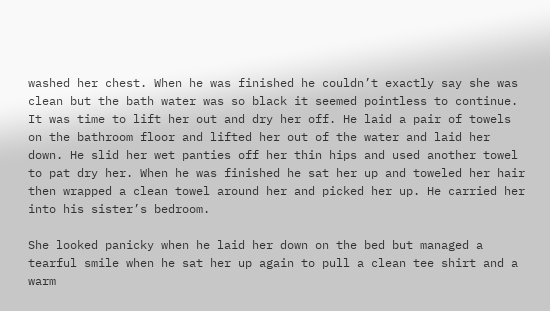washed her chest. When he was finished he couldn’t exactly say she was clean but the bath water was so black it seemed pointless to continue. It was time to lift her out and dry her off. He laid a pair of towels on the bathroom floor and lifted her out of the water and laid her down. He slid her wet panties off her thin hips and used another towel to pat dry her. When he was finished he sat her up and toweled her hair then wrapped a clean towel around her and picked her up. He carried her into his sister’s bedroom.

She looked panicky when he laid her down on the bed but managed a tearful smile when he sat her up again to pull a clean tee shirt and a warm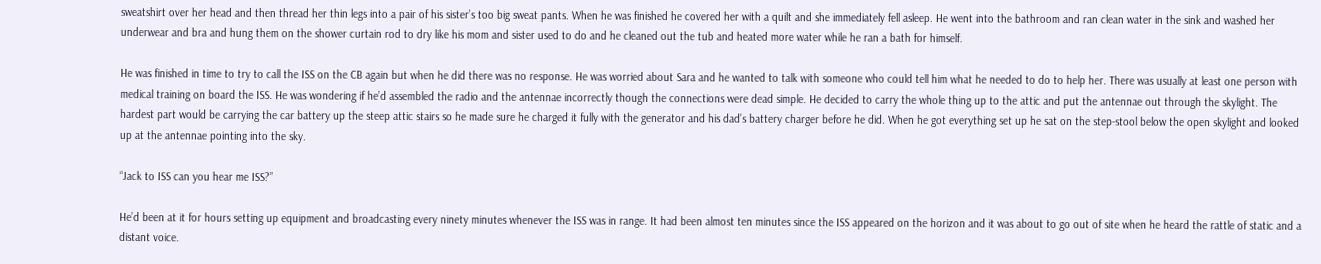sweatshirt over her head and then thread her thin legs into a pair of his sister’s too big sweat pants. When he was finished he covered her with a quilt and she immediately fell asleep. He went into the bathroom and ran clean water in the sink and washed her underwear and bra and hung them on the shower curtain rod to dry like his mom and sister used to do and he cleaned out the tub and heated more water while he ran a bath for himself.

He was finished in time to try to call the ISS on the CB again but when he did there was no response. He was worried about Sara and he wanted to talk with someone who could tell him what he needed to do to help her. There was usually at least one person with medical training on board the ISS. He was wondering if he’d assembled the radio and the antennae incorrectly though the connections were dead simple. He decided to carry the whole thing up to the attic and put the antennae out through the skylight. The hardest part would be carrying the car battery up the steep attic stairs so he made sure he charged it fully with the generator and his dad’s battery charger before he did. When he got everything set up he sat on the step-stool below the open skylight and looked up at the antennae pointing into the sky.

“Jack to ISS can you hear me ISS?”

He’d been at it for hours setting up equipment and broadcasting every ninety minutes whenever the ISS was in range. It had been almost ten minutes since the ISS appeared on the horizon and it was about to go out of site when he heard the rattle of static and a distant voice.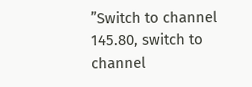”Switch to channel 145.80, switch to channel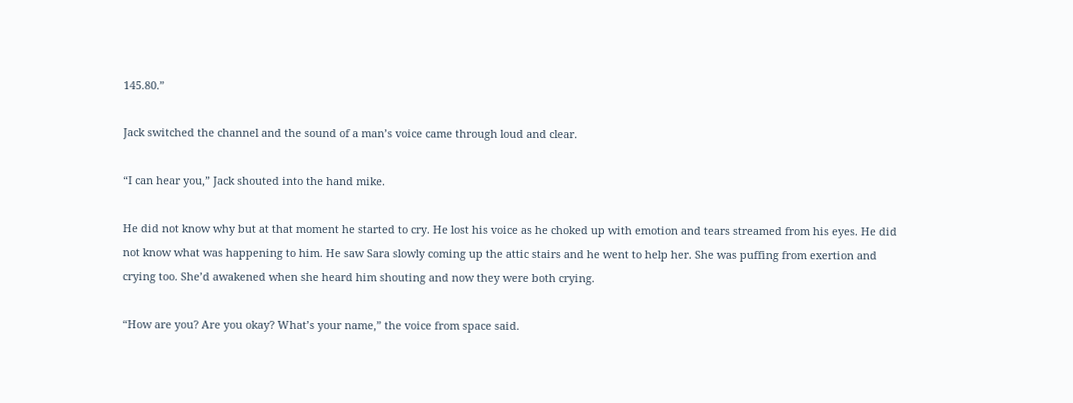145.80.”

Jack switched the channel and the sound of a man’s voice came through loud and clear.

“I can hear you,” Jack shouted into the hand mike.

He did not know why but at that moment he started to cry. He lost his voice as he choked up with emotion and tears streamed from his eyes. He did not know what was happening to him. He saw Sara slowly coming up the attic stairs and he went to help her. She was puffing from exertion and crying too. She’d awakened when she heard him shouting and now they were both crying.

“How are you? Are you okay? What’s your name,” the voice from space said.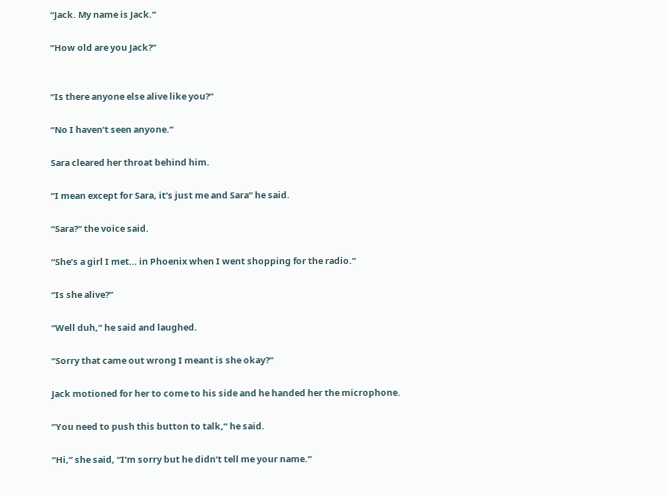“Jack. My name is Jack.”

”How old are you Jack?”


“Is there anyone else alive like you?”

“No I haven’t seen anyone.”

Sara cleared her throat behind him.

”I mean except for Sara, it’s just me and Sara” he said.

“Sara?” the voice said.

“She’s a girl I met… in Phoenix when I went shopping for the radio.”

“Is she alive?”

“Well duh,” he said and laughed.

“Sorry that came out wrong I meant is she okay?”

Jack motioned for her to come to his side and he handed her the microphone.

”You need to push this button to talk,” he said.

“Hi,” she said, “I’m sorry but he didn’t tell me your name.”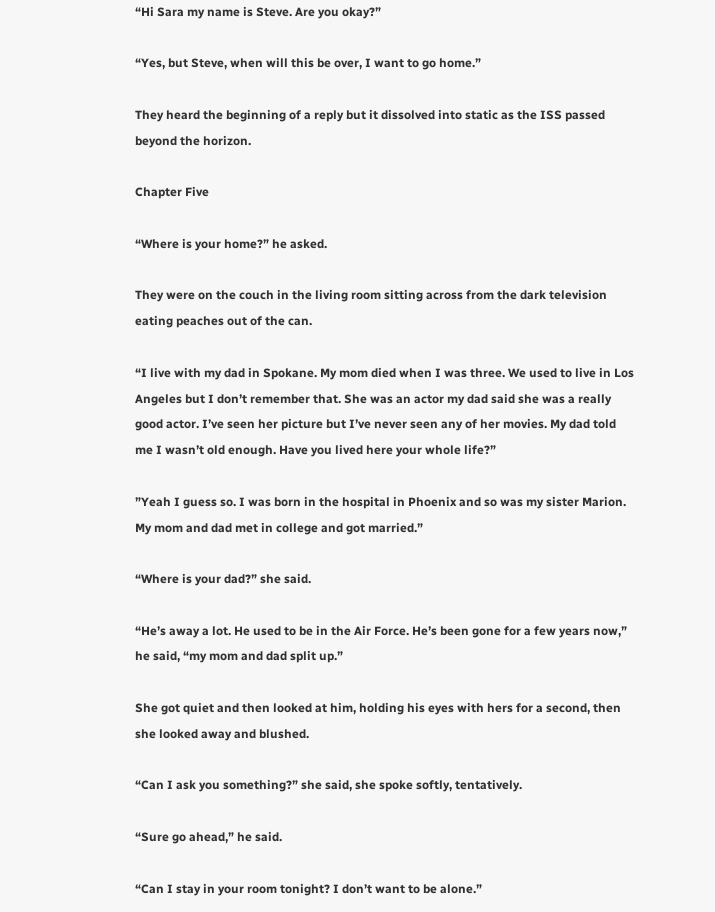“Hi Sara my name is Steve. Are you okay?”

“Yes, but Steve, when will this be over, I want to go home.”

They heard the beginning of a reply but it dissolved into static as the ISS passed beyond the horizon.

Chapter Five

“Where is your home?” he asked.

They were on the couch in the living room sitting across from the dark television eating peaches out of the can.

“I live with my dad in Spokane. My mom died when I was three. We used to live in Los Angeles but I don’t remember that. She was an actor my dad said she was a really good actor. I’ve seen her picture but I’ve never seen any of her movies. My dad told me I wasn’t old enough. Have you lived here your whole life?”

”Yeah I guess so. I was born in the hospital in Phoenix and so was my sister Marion. My mom and dad met in college and got married.”

“Where is your dad?” she said.

“He’s away a lot. He used to be in the Air Force. He’s been gone for a few years now,” he said, “my mom and dad split up.”

She got quiet and then looked at him, holding his eyes with hers for a second, then she looked away and blushed.

“Can I ask you something?” she said, she spoke softly, tentatively.

“Sure go ahead,” he said.

“Can I stay in your room tonight? I don’t want to be alone.”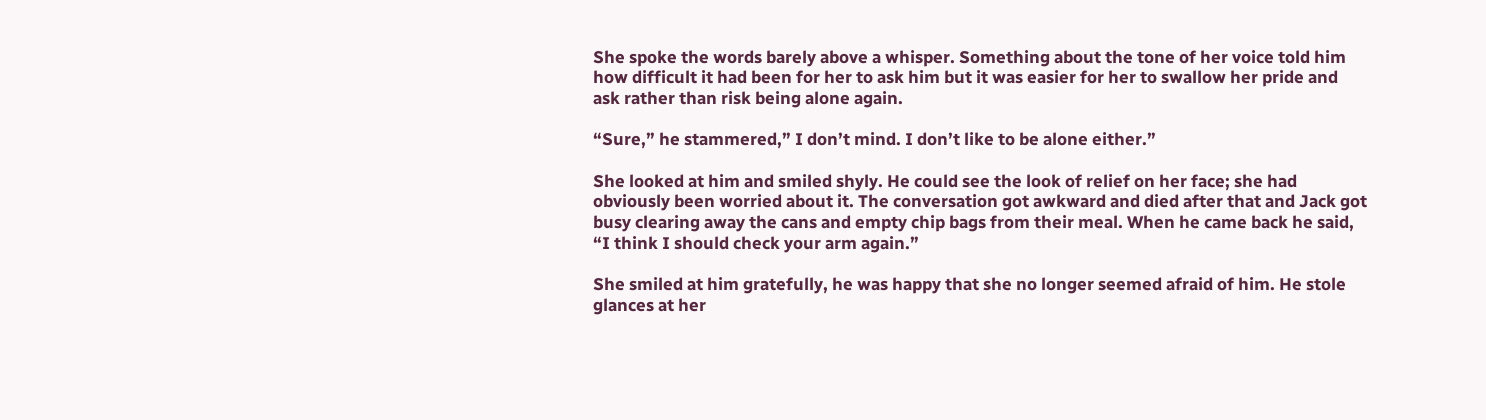She spoke the words barely above a whisper. Something about the tone of her voice told him how difficult it had been for her to ask him but it was easier for her to swallow her pride and ask rather than risk being alone again.

“Sure,” he stammered,” I don’t mind. I don’t like to be alone either.”

She looked at him and smiled shyly. He could see the look of relief on her face; she had obviously been worried about it. The conversation got awkward and died after that and Jack got busy clearing away the cans and empty chip bags from their meal. When he came back he said, “I think I should check your arm again.”

She smiled at him gratefully, he was happy that she no longer seemed afraid of him. He stole glances at her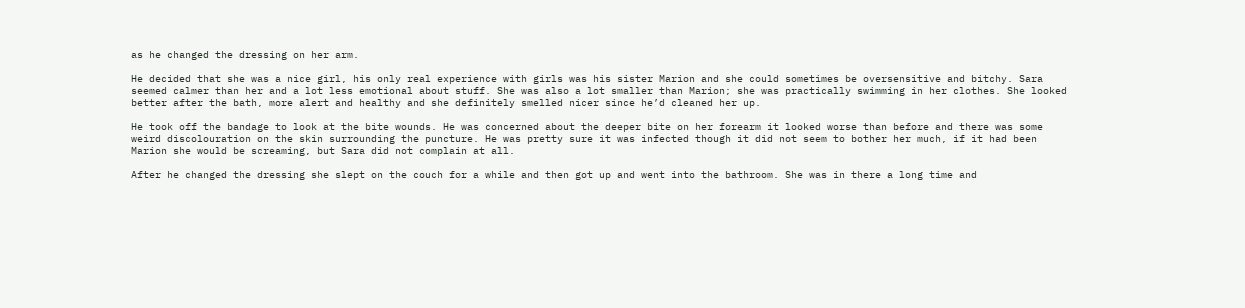as he changed the dressing on her arm.

He decided that she was a nice girl, his only real experience with girls was his sister Marion and she could sometimes be oversensitive and bitchy. Sara seemed calmer than her and a lot less emotional about stuff. She was also a lot smaller than Marion; she was practically swimming in her clothes. She looked better after the bath, more alert and healthy and she definitely smelled nicer since he’d cleaned her up.

He took off the bandage to look at the bite wounds. He was concerned about the deeper bite on her forearm it looked worse than before and there was some weird discolouration on the skin surrounding the puncture. He was pretty sure it was infected though it did not seem to bother her much, if it had been Marion she would be screaming, but Sara did not complain at all.

After he changed the dressing she slept on the couch for a while and then got up and went into the bathroom. She was in there a long time and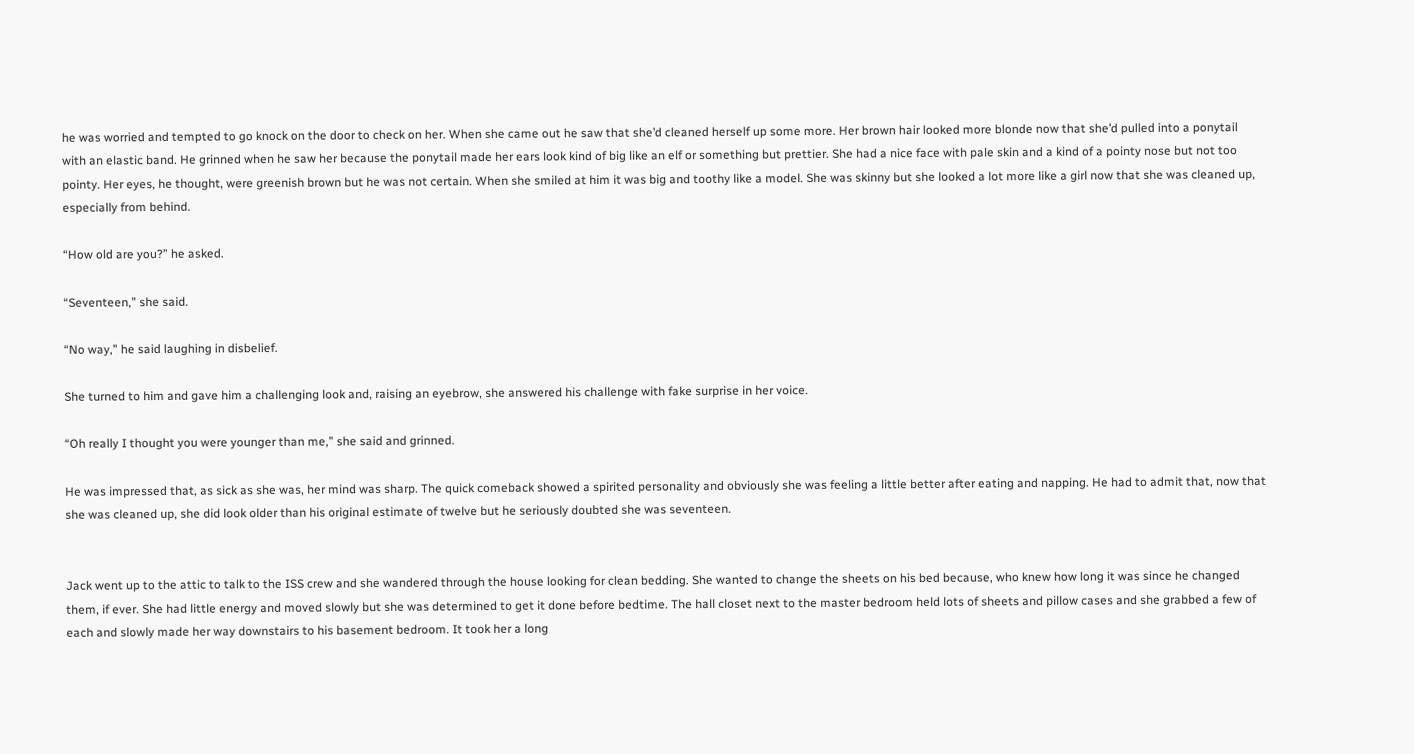he was worried and tempted to go knock on the door to check on her. When she came out he saw that she’d cleaned herself up some more. Her brown hair looked more blonde now that she’d pulled into a ponytail with an elastic band. He grinned when he saw her because the ponytail made her ears look kind of big like an elf or something but prettier. She had a nice face with pale skin and a kind of a pointy nose but not too pointy. Her eyes, he thought, were greenish brown but he was not certain. When she smiled at him it was big and toothy like a model. She was skinny but she looked a lot more like a girl now that she was cleaned up, especially from behind.

“How old are you?” he asked.

“Seventeen,” she said.

“No way,” he said laughing in disbelief.

She turned to him and gave him a challenging look and, raising an eyebrow, she answered his challenge with fake surprise in her voice.

“Oh really I thought you were younger than me,” she said and grinned.

He was impressed that, as sick as she was, her mind was sharp. The quick comeback showed a spirited personality and obviously she was feeling a little better after eating and napping. He had to admit that, now that she was cleaned up, she did look older than his original estimate of twelve but he seriously doubted she was seventeen.


Jack went up to the attic to talk to the ISS crew and she wandered through the house looking for clean bedding. She wanted to change the sheets on his bed because, who knew how long it was since he changed them, if ever. She had little energy and moved slowly but she was determined to get it done before bedtime. The hall closet next to the master bedroom held lots of sheets and pillow cases and she grabbed a few of each and slowly made her way downstairs to his basement bedroom. It took her a long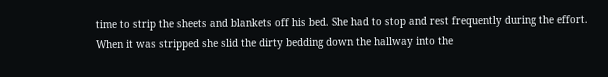time to strip the sheets and blankets off his bed. She had to stop and rest frequently during the effort. When it was stripped she slid the dirty bedding down the hallway into the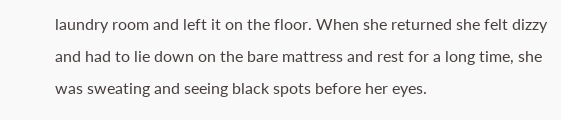laundry room and left it on the floor. When she returned she felt dizzy and had to lie down on the bare mattress and rest for a long time, she was sweating and seeing black spots before her eyes.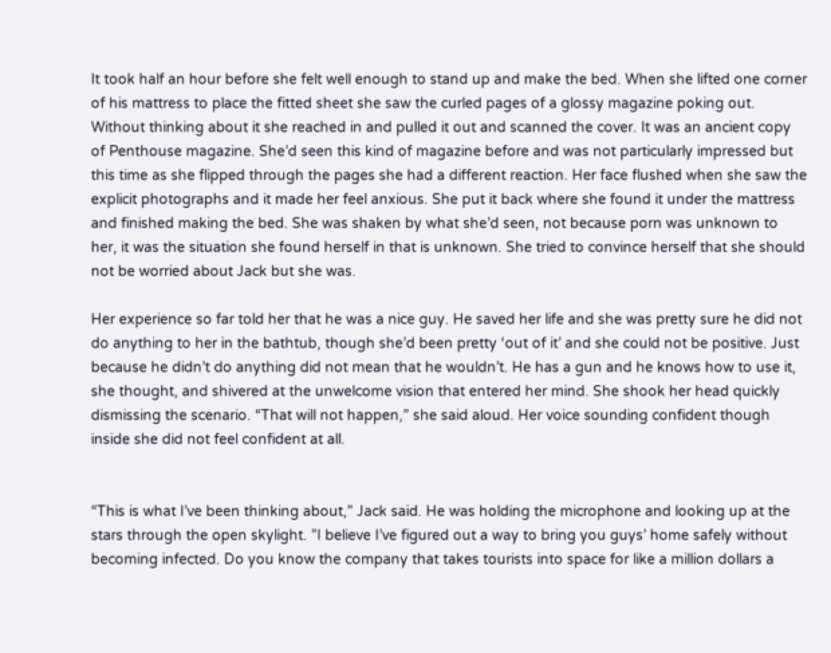It took half an hour before she felt well enough to stand up and make the bed. When she lifted one corner of his mattress to place the fitted sheet she saw the curled pages of a glossy magazine poking out. Without thinking about it she reached in and pulled it out and scanned the cover. It was an ancient copy of Penthouse magazine. She’d seen this kind of magazine before and was not particularly impressed but this time as she flipped through the pages she had a different reaction. Her face flushed when she saw the explicit photographs and it made her feel anxious. She put it back where she found it under the mattress and finished making the bed. She was shaken by what she’d seen, not because porn was unknown to her, it was the situation she found herself in that is unknown. She tried to convince herself that she should not be worried about Jack but she was.

Her experience so far told her that he was a nice guy. He saved her life and she was pretty sure he did not do anything to her in the bathtub, though she’d been pretty ‘out of it’ and she could not be positive. Just because he didn’t do anything did not mean that he wouldn’t. He has a gun and he knows how to use it, she thought, and shivered at the unwelcome vision that entered her mind. She shook her head quickly dismissing the scenario. “That will not happen,” she said aloud. Her voice sounding confident though inside she did not feel confident at all.


“This is what I’ve been thinking about,” Jack said. He was holding the microphone and looking up at the stars through the open skylight. ”I believe I’ve figured out a way to bring you guys’ home safely without becoming infected. Do you know the company that takes tourists into space for like a million dollars a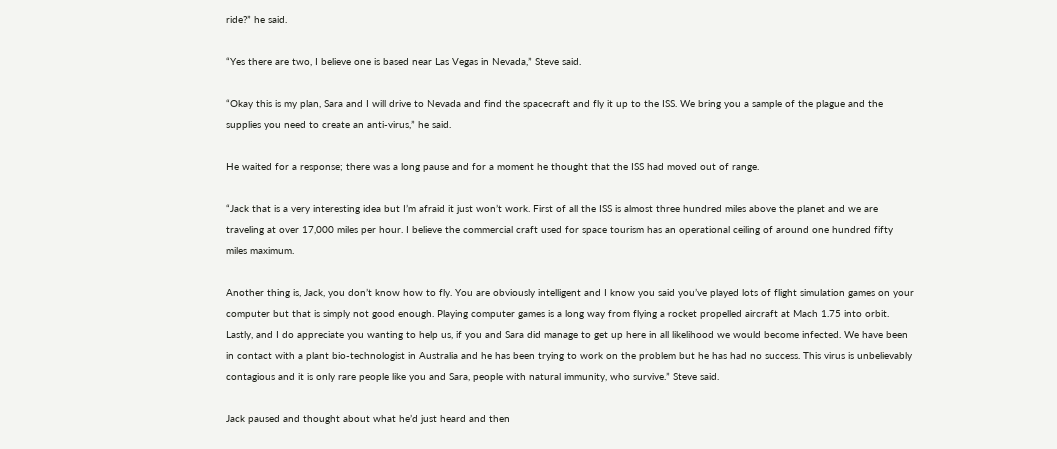ride?” he said.

“Yes there are two, I believe one is based near Las Vegas in Nevada,” Steve said.

“Okay this is my plan, Sara and I will drive to Nevada and find the spacecraft and fly it up to the ISS. We bring you a sample of the plague and the supplies you need to create an anti-virus,” he said.

He waited for a response; there was a long pause and for a moment he thought that the ISS had moved out of range.

“Jack that is a very interesting idea but I’m afraid it just won’t work. First of all the ISS is almost three hundred miles above the planet and we are traveling at over 17,000 miles per hour. I believe the commercial craft used for space tourism has an operational ceiling of around one hundred fifty miles maximum.

Another thing is, Jack, you don’t know how to fly. You are obviously intelligent and I know you said you’ve played lots of flight simulation games on your computer but that is simply not good enough. Playing computer games is a long way from flying a rocket propelled aircraft at Mach 1.75 into orbit. Lastly, and I do appreciate you wanting to help us, if you and Sara did manage to get up here in all likelihood we would become infected. We have been in contact with a plant bio-technologist in Australia and he has been trying to work on the problem but he has had no success. This virus is unbelievably contagious and it is only rare people like you and Sara, people with natural immunity, who survive.” Steve said.

Jack paused and thought about what he’d just heard and then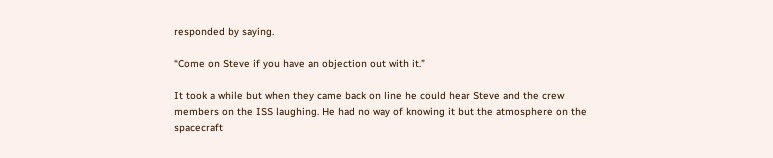responded by saying.

“Come on Steve if you have an objection out with it.”

It took a while but when they came back on line he could hear Steve and the crew members on the ISS laughing. He had no way of knowing it but the atmosphere on the spacecraft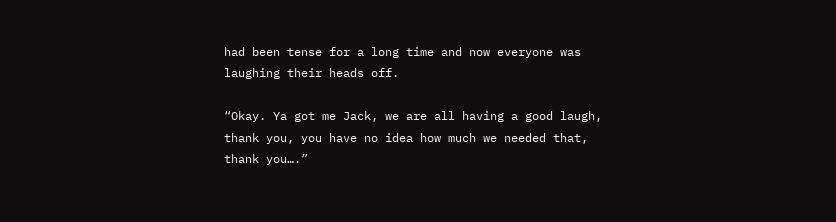had been tense for a long time and now everyone was laughing their heads off.

“Okay. Ya got me Jack, we are all having a good laugh, thank you, you have no idea how much we needed that, thank you….”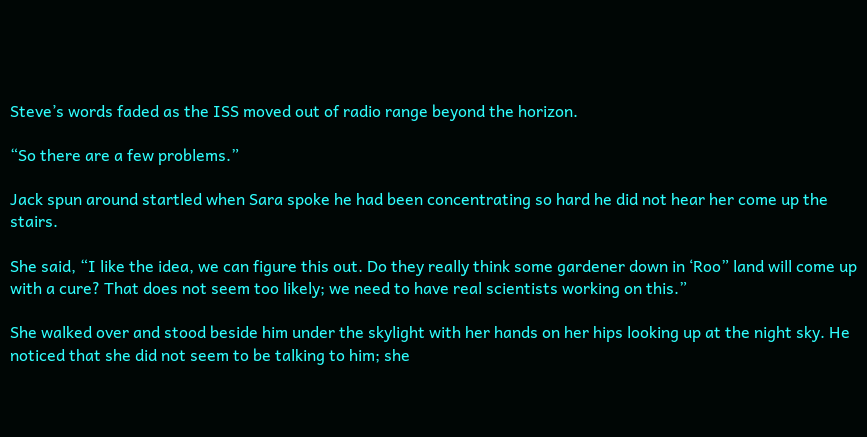Steve’s words faded as the ISS moved out of radio range beyond the horizon.

“So there are a few problems.”

Jack spun around startled when Sara spoke he had been concentrating so hard he did not hear her come up the stairs.

She said, “I like the idea, we can figure this out. Do they really think some gardener down in ‘Roo” land will come up with a cure? That does not seem too likely; we need to have real scientists working on this.”

She walked over and stood beside him under the skylight with her hands on her hips looking up at the night sky. He noticed that she did not seem to be talking to him; she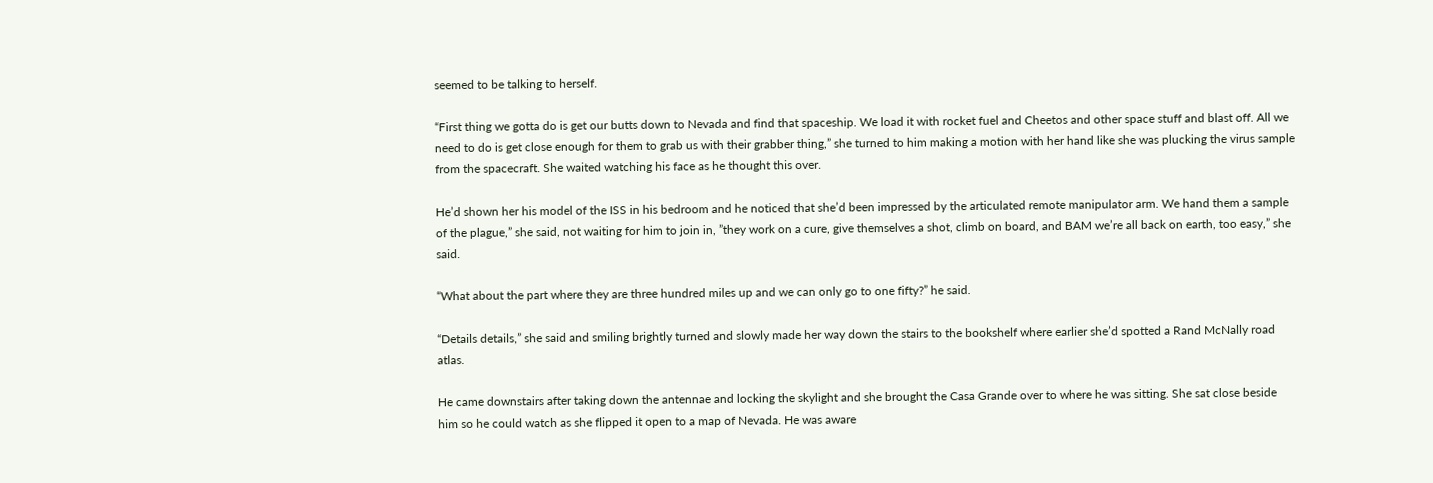seemed to be talking to herself.

“First thing we gotta do is get our butts down to Nevada and find that spaceship. We load it with rocket fuel and Cheetos and other space stuff and blast off. All we need to do is get close enough for them to grab us with their grabber thing,” she turned to him making a motion with her hand like she was plucking the virus sample from the spacecraft. She waited watching his face as he thought this over.

He’d shown her his model of the ISS in his bedroom and he noticed that she’d been impressed by the articulated remote manipulator arm. We hand them a sample of the plague,” she said, not waiting for him to join in, ”they work on a cure, give themselves a shot, climb on board, and BAM we’re all back on earth, too easy,” she said.

“What about the part where they are three hundred miles up and we can only go to one fifty?” he said.

“Details details,” she said and smiling brightly turned and slowly made her way down the stairs to the bookshelf where earlier she’d spotted a Rand McNally road atlas.

He came downstairs after taking down the antennae and locking the skylight and she brought the Casa Grande over to where he was sitting. She sat close beside him so he could watch as she flipped it open to a map of Nevada. He was aware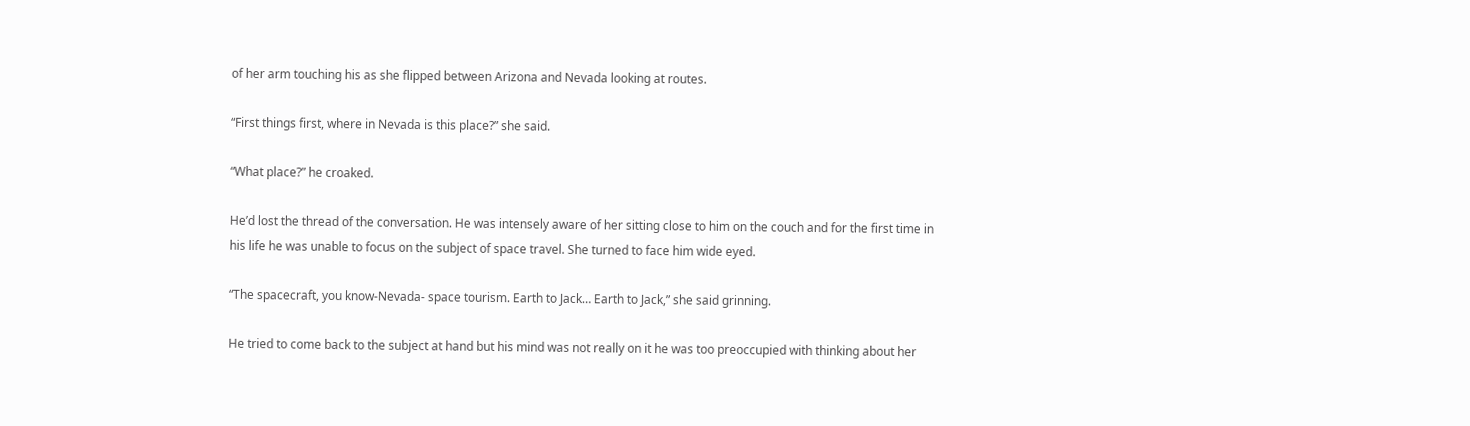of her arm touching his as she flipped between Arizona and Nevada looking at routes.

“First things first, where in Nevada is this place?” she said.

“What place?” he croaked.

He’d lost the thread of the conversation. He was intensely aware of her sitting close to him on the couch and for the first time in his life he was unable to focus on the subject of space travel. She turned to face him wide eyed.

“The spacecraft, you know-Nevada- space tourism. Earth to Jack… Earth to Jack,” she said grinning.

He tried to come back to the subject at hand but his mind was not really on it he was too preoccupied with thinking about her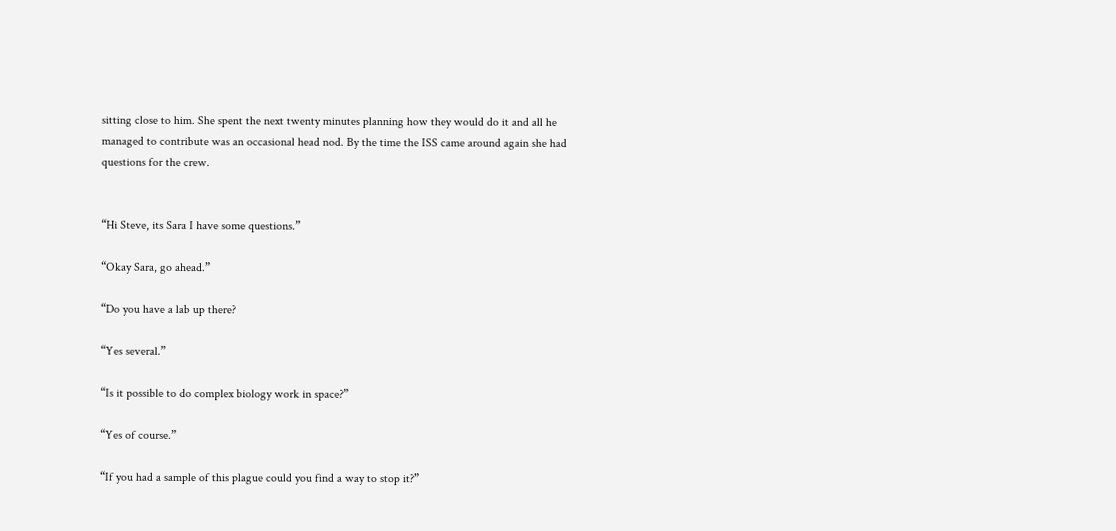sitting close to him. She spent the next twenty minutes planning how they would do it and all he managed to contribute was an occasional head nod. By the time the ISS came around again she had questions for the crew.


“Hi Steve, its Sara I have some questions.”

“Okay Sara, go ahead.”

“Do you have a lab up there?

“Yes several.”

“Is it possible to do complex biology work in space?”

“Yes of course.”

“If you had a sample of this plague could you find a way to stop it?”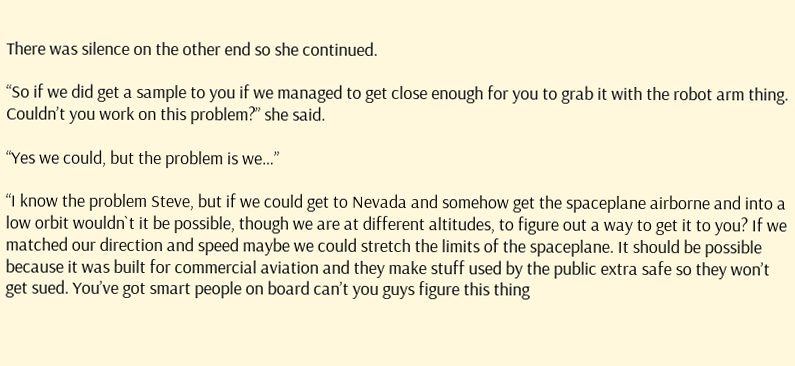There was silence on the other end so she continued.

“So if we did get a sample to you if we managed to get close enough for you to grab it with the robot arm thing. Couldn’t you work on this problem?” she said.

“Yes we could, but the problem is we…”

“I know the problem Steve, but if we could get to Nevada and somehow get the spaceplane airborne and into a low orbit wouldn`t it be possible, though we are at different altitudes, to figure out a way to get it to you? If we matched our direction and speed maybe we could stretch the limits of the spaceplane. It should be possible because it was built for commercial aviation and they make stuff used by the public extra safe so they won’t get sued. You’ve got smart people on board can’t you guys figure this thing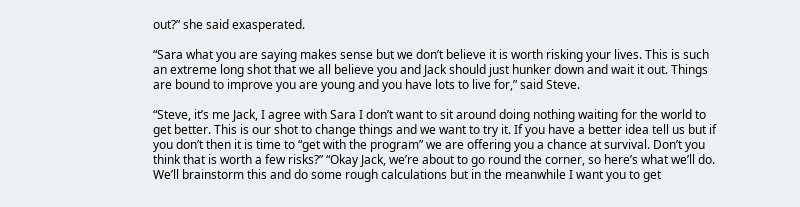out?” she said exasperated.

“Sara what you are saying makes sense but we don’t believe it is worth risking your lives. This is such an extreme long shot that we all believe you and Jack should just hunker down and wait it out. Things are bound to improve you are young and you have lots to live for,” said Steve.

“Steve, it’s me Jack, I agree with Sara I don’t want to sit around doing nothing waiting for the world to get better. This is our shot to change things and we want to try it. If you have a better idea tell us but if you don’t then it is time to “get with the program” we are offering you a chance at survival. Don’t you think that is worth a few risks?” “Okay Jack, we’re about to go round the corner, so here’s what we’ll do. We’ll brainstorm this and do some rough calculations but in the meanwhile I want you to get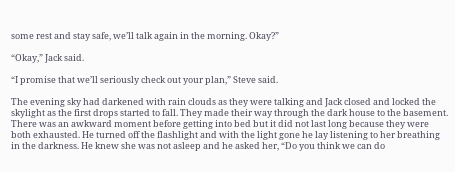some rest and stay safe, we’ll talk again in the morning. Okay?”

“Okay,” Jack said.

“I promise that we’ll seriously check out your plan,” Steve said.

The evening sky had darkened with rain clouds as they were talking and Jack closed and locked the skylight as the first drops started to fall. They made their way through the dark house to the basement. There was an awkward moment before getting into bed but it did not last long because they were both exhausted. He turned off the flashlight and with the light gone he lay listening to her breathing in the darkness. He knew she was not asleep and he asked her, “Do you think we can do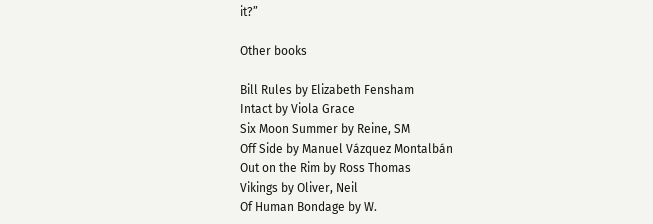it?”

Other books

Bill Rules by Elizabeth Fensham
Intact by Viola Grace
Six Moon Summer by Reine, SM
Off Side by Manuel Vázquez Montalbán
Out on the Rim by Ross Thomas
Vikings by Oliver, Neil
Of Human Bondage by W.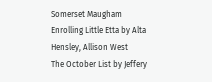Somerset Maugham
Enrolling Little Etta by Alta Hensley, Allison West
The October List by Jeffery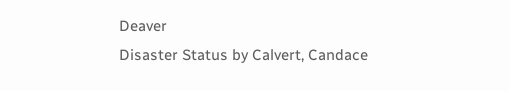Deaver
Disaster Status by Calvert, Candace